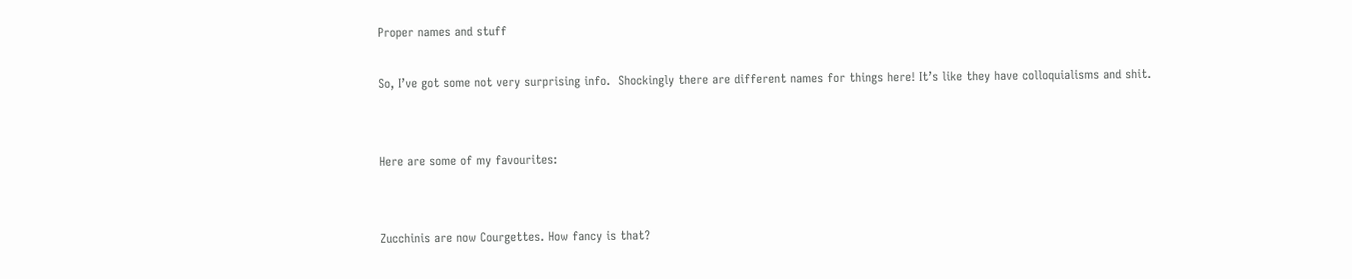Proper names and stuff

So, I’ve got some not very surprising info.  Shockingly there are different names for things here! It’s like they have colloquialisms and shit.


Here are some of my favourites:


Zucchinis are now Courgettes. How fancy is that?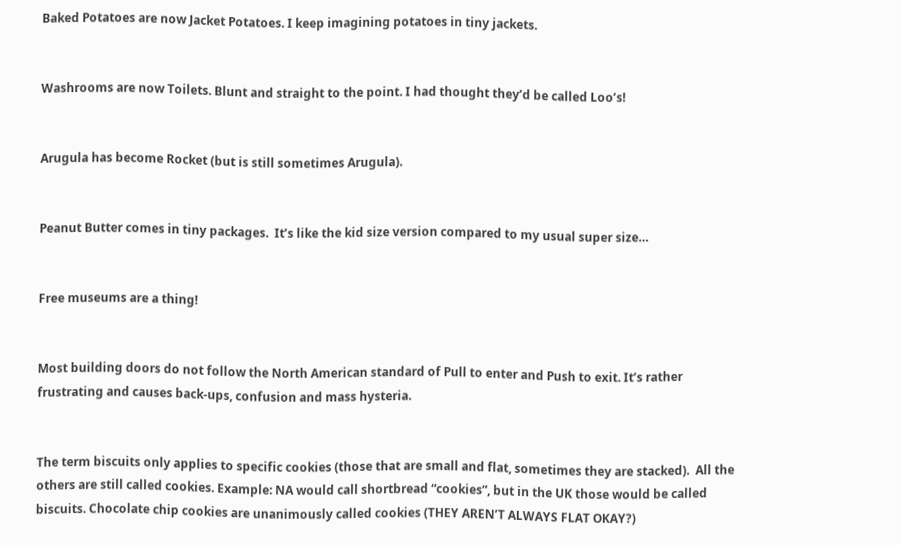Baked Potatoes are now Jacket Potatoes. I keep imagining potatoes in tiny jackets.


Washrooms are now Toilets. Blunt and straight to the point. I had thought they’d be called Loo’s!


Arugula has become Rocket (but is still sometimes Arugula).


Peanut Butter comes in tiny packages.  It’s like the kid size version compared to my usual super size…


Free museums are a thing!


Most building doors do not follow the North American standard of Pull to enter and Push to exit. It’s rather frustrating and causes back-ups, confusion and mass hysteria.


The term biscuits only applies to specific cookies (those that are small and flat, sometimes they are stacked).  All the others are still called cookies. Example: NA would call shortbread “cookies”, but in the UK those would be called biscuits. Chocolate chip cookies are unanimously called cookies (THEY AREN’T ALWAYS FLAT OKAY?)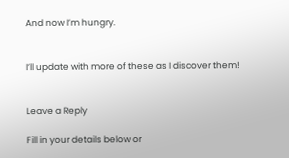And now I’m hungry.


I’ll update with more of these as I discover them!


Leave a Reply

Fill in your details below or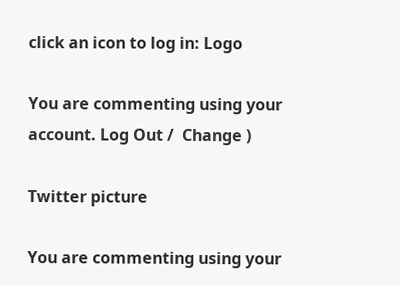click an icon to log in: Logo

You are commenting using your account. Log Out /  Change )

Twitter picture

You are commenting using your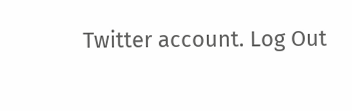Twitter account. Log Out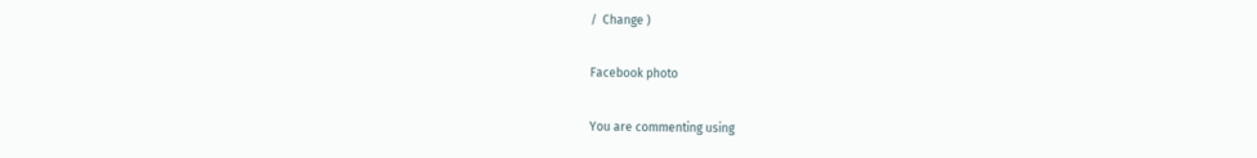/  Change )

Facebook photo

You are commenting using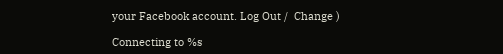your Facebook account. Log Out /  Change )

Connecting to %s